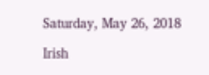Saturday, May 26, 2018

Irish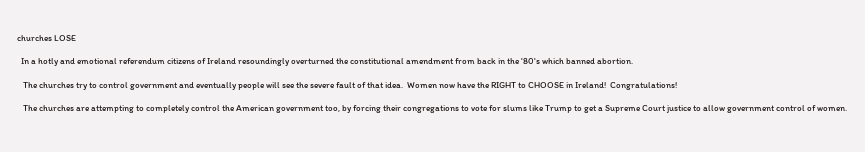churches LOSE

  In a hotly and emotional referendum citizens of Ireland resoundingly overturned the constitutional amendment from back in the '80's which banned abortion.

   The churches try to control government and eventually people will see the severe fault of that idea.  Women now have the RIGHT to CHOOSE in Ireland!  Congratulations!

   The churches are attempting to completely control the American government too, by forcing their congregations to vote for slums like Trump to get a Supreme Court justice to allow government control of women.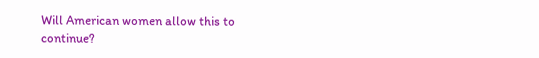Will American women allow this to continue?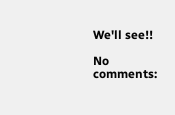We'll see!!

No comments: